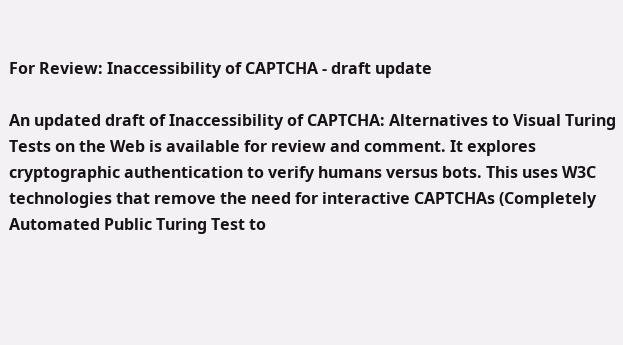For Review: Inaccessibility of CAPTCHA - draft update

An updated draft of Inaccessibility of CAPTCHA: Alternatives to Visual Turing Tests on the Web is available for review and comment. It explores cryptographic authentication to verify humans versus bots. This uses W3C technologies that remove the need for interactive CAPTCHAs (Completely Automated Public Turing Test to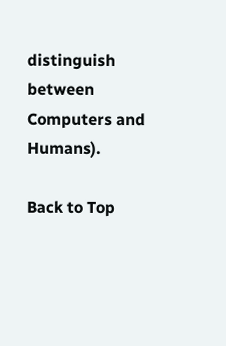distinguish between Computers and Humans).

Back to Top